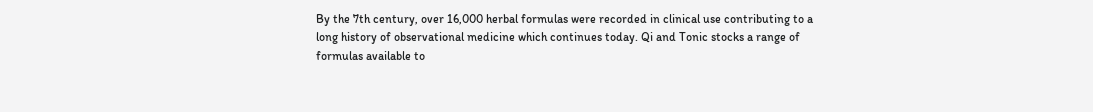By the 7th century, over 16,000 herbal formulas were recorded in clinical use contributing to a long history of observational medicine which continues today. Qi and Tonic stocks a range of formulas available to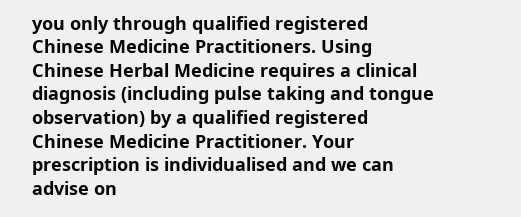you only through qualified registered Chinese Medicine Practitioners. Using Chinese Herbal Medicine requires a clinical diagnosis (including pulse taking and tongue observation) by a qualified registered Chinese Medicine Practitioner. Your prescription is individualised and we can advise on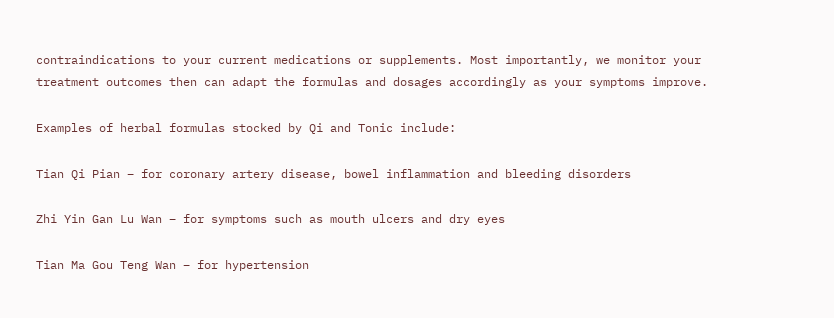contraindications to your current medications or supplements. Most importantly, we monitor your treatment outcomes then can adapt the formulas and dosages accordingly as your symptoms improve.

Examples of herbal formulas stocked by Qi and Tonic include:

Tian Qi Pian – for coronary artery disease, bowel inflammation and bleeding disorders

Zhi Yin Gan Lu Wan – for symptoms such as mouth ulcers and dry eyes

Tian Ma Gou Teng Wan – for hypertension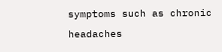symptoms such as chronic headaches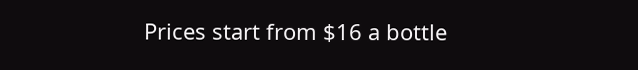Prices start from $16 a bottle